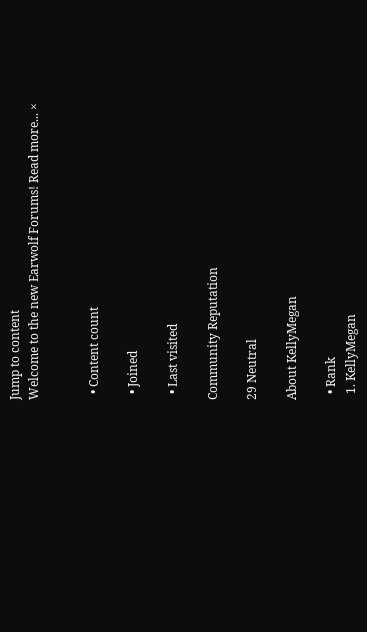Jump to content
Welcome to the new Earwolf Forums! Read more... ×


  • Content count

  • Joined

  • Last visited

Community Reputation

29 Neutral

About KellyMegan

  • Rank
  1. KellyMegan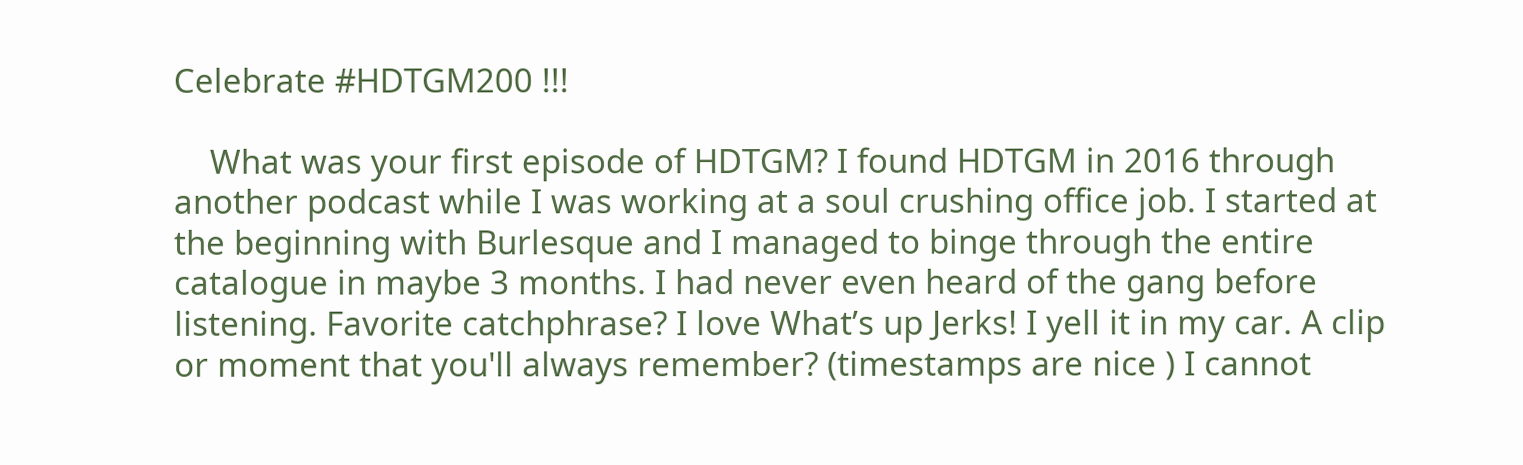Celebrate #HDTGM200 !!!

    What was your first episode of HDTGM? I found HDTGM in 2016 through another podcast while I was working at a soul crushing office job. I started at the beginning with Burlesque and I managed to binge through the entire catalogue in maybe 3 months. I had never even heard of the gang before listening. Favorite catchphrase? I love What’s up Jerks! I yell it in my car. A clip or moment that you'll always remember? (timestamps are nice ) I cannot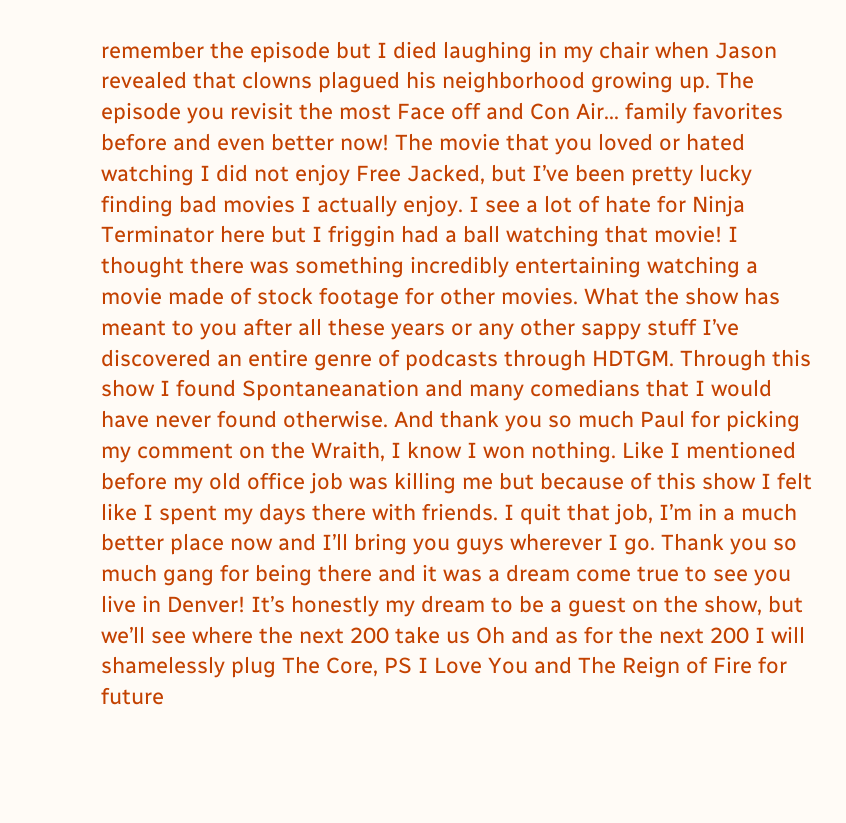remember the episode but I died laughing in my chair when Jason revealed that clowns plagued his neighborhood growing up. The episode you revisit the most Face off and Con Air... family favorites before and even better now! The movie that you loved or hated watching I did not enjoy Free Jacked, but I’ve been pretty lucky finding bad movies I actually enjoy. I see a lot of hate for Ninja Terminator here but I friggin had a ball watching that movie! I thought there was something incredibly entertaining watching a movie made of stock footage for other movies. What the show has meant to you after all these years or any other sappy stuff I’ve discovered an entire genre of podcasts through HDTGM. Through this show I found Spontaneanation and many comedians that I would have never found otherwise. And thank you so much Paul for picking my comment on the Wraith, I know I won nothing. Like I mentioned before my old office job was killing me but because of this show I felt like I spent my days there with friends. I quit that job, I’m in a much better place now and I’ll bring you guys wherever I go. Thank you so much gang for being there and it was a dream come true to see you live in Denver! It’s honestly my dream to be a guest on the show, but we’ll see where the next 200 take us Oh and as for the next 200 I will shamelessly plug The Core, PS I Love You and The Reign of Fire for future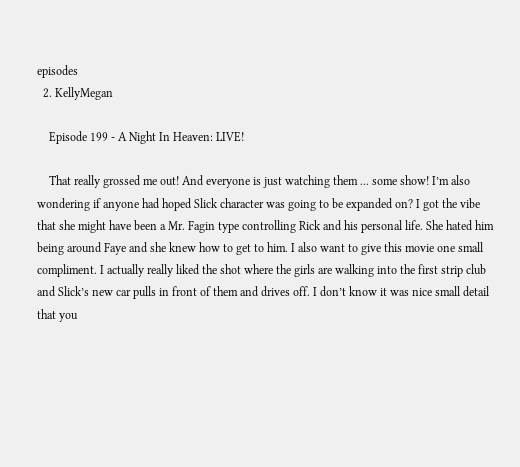episodes
  2. KellyMegan

    Episode 199 - A Night In Heaven: LIVE!

    That really grossed me out! And everyone is just watching them ... some show! I’m also wondering if anyone had hoped Slick character was going to be expanded on? I got the vibe that she might have been a Mr. Fagin type controlling Rick and his personal life. She hated him being around Faye and she knew how to get to him. I also want to give this movie one small compliment. I actually really liked the shot where the girls are walking into the first strip club and Slick’s new car pulls in front of them and drives off. I don’t know it was nice small detail that you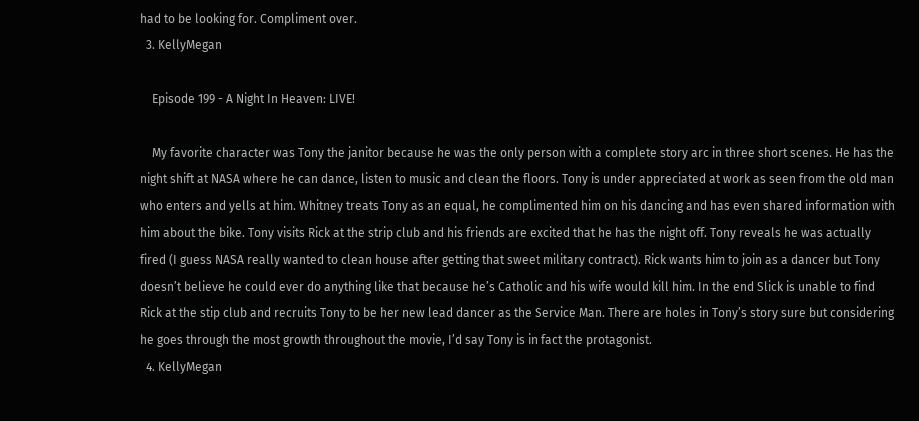had to be looking for. Compliment over.
  3. KellyMegan

    Episode 199 - A Night In Heaven: LIVE!

    My favorite character was Tony the janitor because he was the only person with a complete story arc in three short scenes. He has the night shift at NASA where he can dance, listen to music and clean the floors. Tony is under appreciated at work as seen from the old man who enters and yells at him. Whitney treats Tony as an equal, he complimented him on his dancing and has even shared information with him about the bike. Tony visits Rick at the strip club and his friends are excited that he has the night off. Tony reveals he was actually fired (I guess NASA really wanted to clean house after getting that sweet military contract). Rick wants him to join as a dancer but Tony doesn’t believe he could ever do anything like that because he’s Catholic and his wife would kill him. In the end Slick is unable to find Rick at the stip club and recruits Tony to be her new lead dancer as the Service Man. There are holes in Tony’s story sure but considering he goes through the most growth throughout the movie, I’d say Tony is in fact the protagonist.
  4. KellyMegan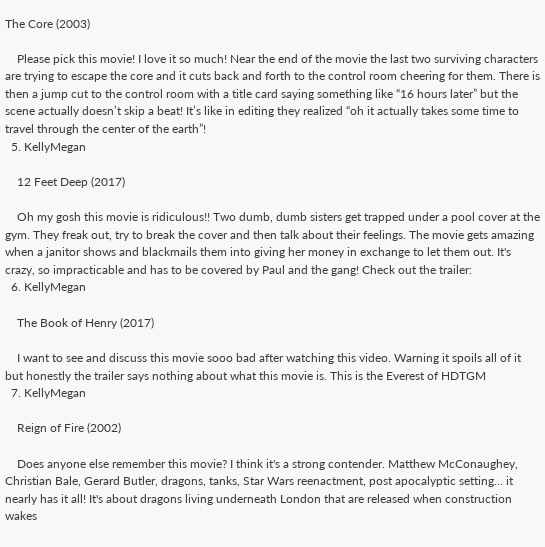The Core (2003)

    Please pick this movie! I love it so much! Near the end of the movie the last two surviving characters are trying to escape the core and it cuts back and forth to the control room cheering for them. There is then a jump cut to the control room with a title card saying something like “16 hours later” but the scene actually doesn’t skip a beat! It’s like in editing they realized “oh it actually takes some time to travel through the center of the earth”!
  5. KellyMegan

    12 Feet Deep (2017)

    Oh my gosh this movie is ridiculous!! Two dumb, dumb sisters get trapped under a pool cover at the gym. They freak out, try to break the cover and then talk about their feelings. The movie gets amazing when a janitor shows and blackmails them into giving her money in exchange to let them out. It's crazy, so impracticable and has to be covered by Paul and the gang! Check out the trailer:
  6. KellyMegan

    The Book of Henry (2017)

    I want to see and discuss this movie sooo bad after watching this video. Warning it spoils all of it but honestly the trailer says nothing about what this movie is. This is the Everest of HDTGM
  7. KellyMegan

    Reign of Fire (2002)

    Does anyone else remember this movie? I think it's a strong contender. Matthew McConaughey, Christian Bale, Gerard Butler, dragons, tanks, Star Wars reenactment, post apocalyptic setting... it nearly has it all! It's about dragons living underneath London that are released when construction wakes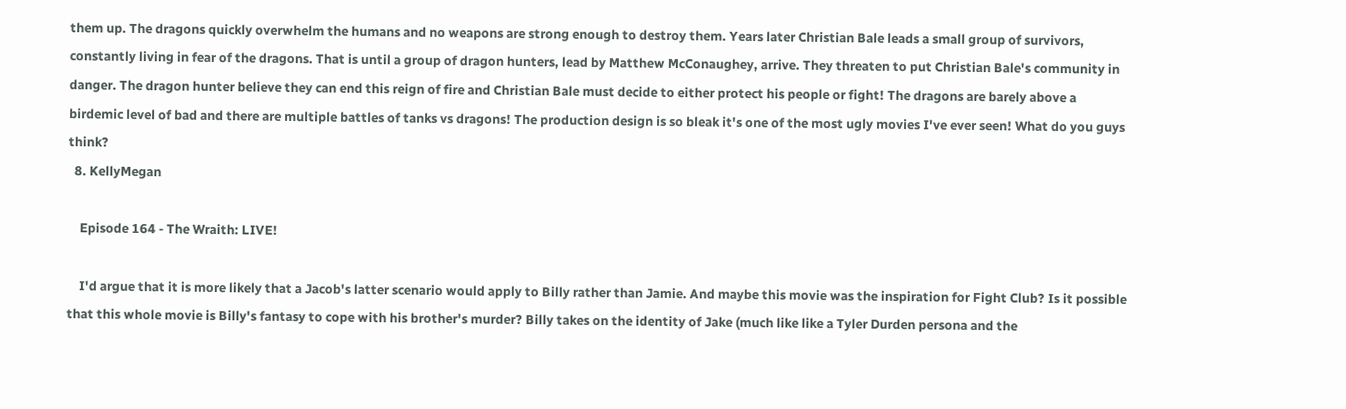them up. The dragons quickly overwhelm the humans and no weapons are strong enough to destroy them. Years later Christian Bale leads a small group of survivors, constantly living in fear of the dragons. That is until a group of dragon hunters, lead by Matthew McConaughey, arrive. They threaten to put Christian Bale's community in danger. The dragon hunter believe they can end this reign of fire and Christian Bale must decide to either protect his people or fight! The dragons are barely above a birdemic level of bad and there are multiple battles of tanks vs dragons! The production design is so bleak it's one of the most ugly movies I've ever seen! What do you guys think?
  8. KellyMegan

    Episode 164 - The Wraith: LIVE!

    I'd argue that it is more likely that a Jacob's latter scenario would apply to Billy rather than Jamie. And maybe this movie was the inspiration for Fight Club? Is it possible that this whole movie is Billy's fantasy to cope with his brother's murder? Billy takes on the identity of Jake (much like like a Tyler Durden persona and the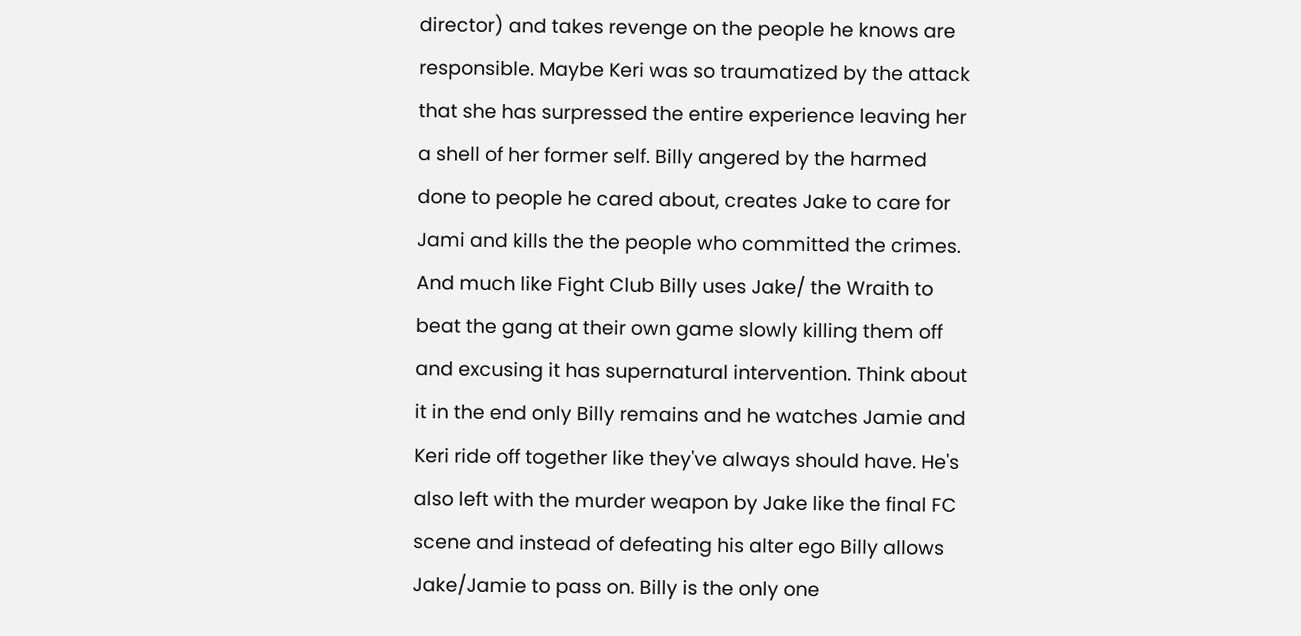director) and takes revenge on the people he knows are responsible. Maybe Keri was so traumatized by the attack that she has surpressed the entire experience leaving her a shell of her former self. Billy angered by the harmed done to people he cared about, creates Jake to care for Jami and kills the the people who committed the crimes. And much like Fight Club Billy uses Jake/ the Wraith to beat the gang at their own game slowly killing them off and excusing it has supernatural intervention. Think about it in the end only Billy remains and he watches Jamie and Keri ride off together like they've always should have. He's also left with the murder weapon by Jake like the final FC scene and instead of defeating his alter ego Billy allows Jake/Jamie to pass on. Billy is the only one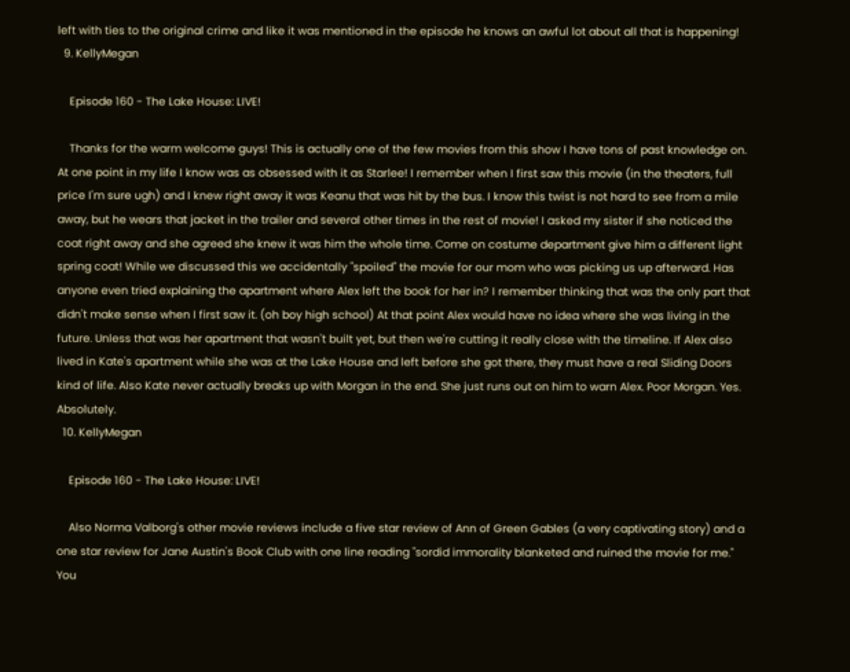left with ties to the original crime and like it was mentioned in the episode he knows an awful lot about all that is happening!
  9. KellyMegan

    Episode 160 - The Lake House: LIVE!

    Thanks for the warm welcome guys! This is actually one of the few movies from this show I have tons of past knowledge on. At one point in my life I know was as obsessed with it as Starlee! I remember when I first saw this movie (in the theaters, full price I'm sure ugh) and I knew right away it was Keanu that was hit by the bus. I know this twist is not hard to see from a mile away, but he wears that jacket in the trailer and several other times in the rest of movie! I asked my sister if she noticed the coat right away and she agreed she knew it was him the whole time. Come on costume department give him a different light spring coat! While we discussed this we accidentally "spoiled" the movie for our mom who was picking us up afterward. Has anyone even tried explaining the apartment where Alex left the book for her in? I remember thinking that was the only part that didn't make sense when I first saw it. (oh boy high school) At that point Alex would have no idea where she was living in the future. Unless that was her apartment that wasn't built yet, but then we're cutting it really close with the timeline. If Alex also lived in Kate's apartment while she was at the Lake House and left before she got there, they must have a real Sliding Doors kind of life. Also Kate never actually breaks up with Morgan in the end. She just runs out on him to warn Alex. Poor Morgan. Yes. Absolutely.
  10. KellyMegan

    Episode 160 - The Lake House: LIVE!

    Also Norma Valborg's other movie reviews include a five star review of Ann of Green Gables (a very captivating story) and a one star review for Jane Austin's Book Club with one line reading "sordid immorality blanketed and ruined the movie for me." You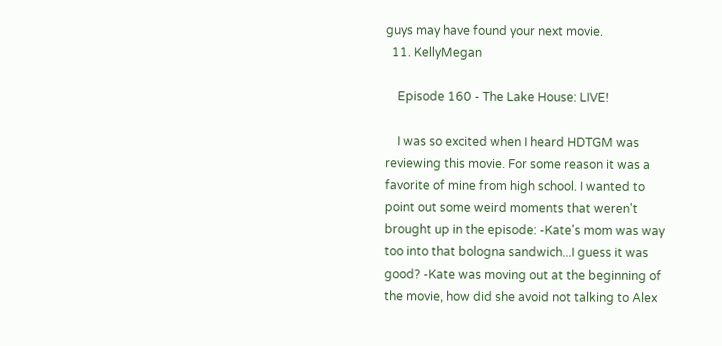guys may have found your next movie.
  11. KellyMegan

    Episode 160 - The Lake House: LIVE!

    I was so excited when I heard HDTGM was reviewing this movie. For some reason it was a favorite of mine from high school. I wanted to point out some weird moments that weren't brought up in the episode: -Kate's mom was way too into that bologna sandwich...I guess it was good? -Kate was moving out at the beginning of the movie, how did she avoid not talking to Alex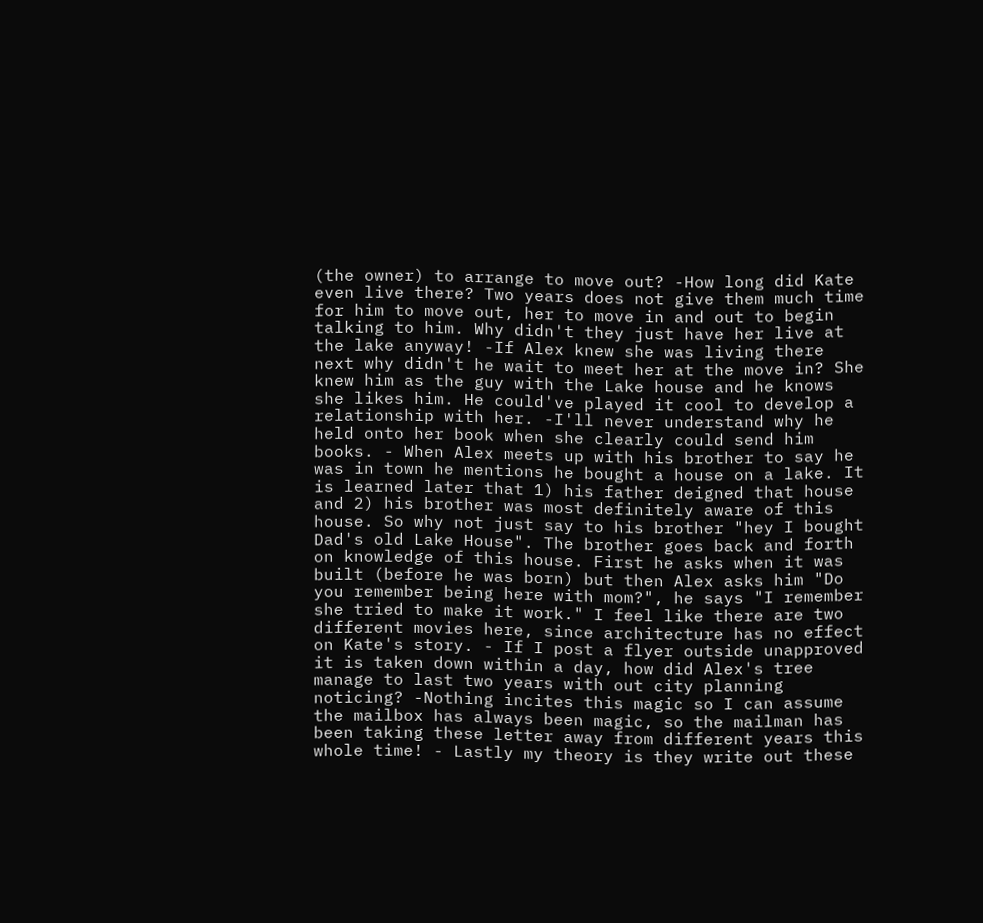(the owner) to arrange to move out? -How long did Kate even live there? Two years does not give them much time for him to move out, her to move in and out to begin talking to him. Why didn't they just have her live at the lake anyway! -If Alex knew she was living there next why didn't he wait to meet her at the move in? She knew him as the guy with the Lake house and he knows she likes him. He could've played it cool to develop a relationship with her. -I'll never understand why he held onto her book when she clearly could send him books. - When Alex meets up with his brother to say he was in town he mentions he bought a house on a lake. It is learned later that 1) his father deigned that house and 2) his brother was most definitely aware of this house. So why not just say to his brother "hey I bought Dad's old Lake House". The brother goes back and forth on knowledge of this house. First he asks when it was built (before he was born) but then Alex asks him "Do you remember being here with mom?", he says "I remember she tried to make it work." I feel like there are two different movies here, since architecture has no effect on Kate's story. - If I post a flyer outside unapproved it is taken down within a day, how did Alex's tree manage to last two years with out city planning noticing? -Nothing incites this magic so I can assume the mailbox has always been magic, so the mailman has been taking these letter away from different years this whole time! - Lastly my theory is they write out these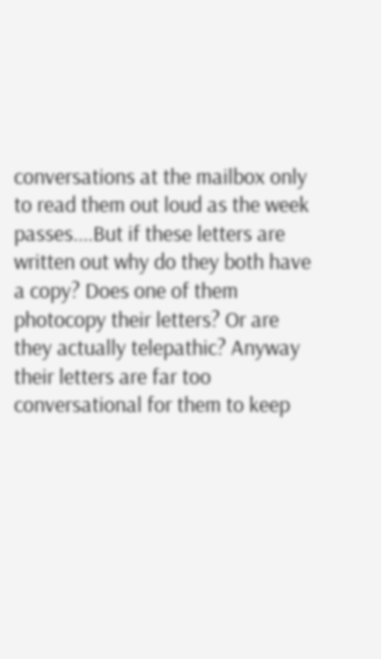conversations at the mailbox only to read them out loud as the week passes....But if these letters are written out why do they both have a copy? Does one of them photocopy their letters? Or are they actually telepathic? Anyway their letters are far too conversational for them to keep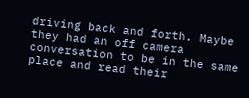driving back and forth. Maybe they had an off camera conversation to be in the same place and read their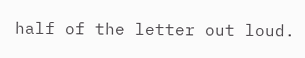half of the letter out loud.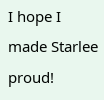I hope I made Starlee proud!